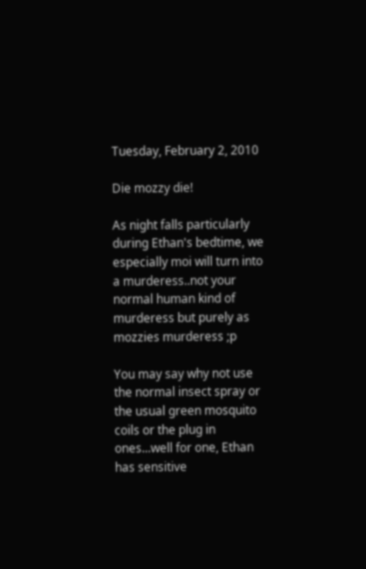Tuesday, February 2, 2010

Die mozzy die!

As night falls particularly during Ethan's bedtime, we especially moi will turn into a murderess..not your normal human kind of murderess but purely as mozzies murderess ;p

You may say why not use the normal insect spray or the usual green mosquito coils or the plug in ones...well for one, Ethan has sensitive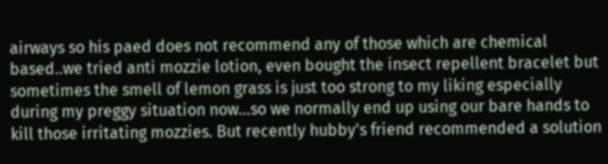airways so his paed does not recommend any of those which are chemical based..we tried anti mozzie lotion, even bought the insect repellent bracelet but sometimes the smell of lemon grass is just too strong to my liking especially during my preggy situation now...so we normally end up using our bare hands to kill those irritating mozzies. But recently hubby's friend recommended a solution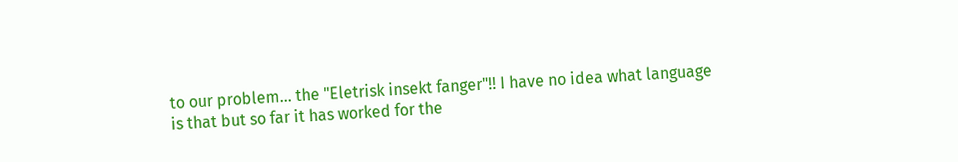to our problem... the "Eletrisk insekt fanger"!! I have no idea what language is that but so far it has worked for the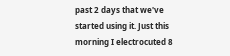past 2 days that we've started using it. Just this morning I electrocuted 8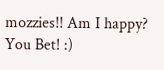mozzies!! Am I happy? You Bet! :)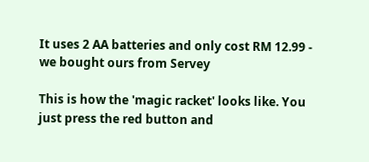It uses 2 AA batteries and only cost RM 12.99 - we bought ours from Servey

This is how the 'magic racket' looks like. You just press the red button and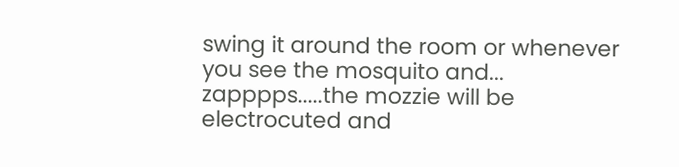swing it around the room or whenever you see the mosquito and...
zapppps.....the mozzie will be electrocuted and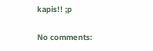kapis!! ;p

No comments: